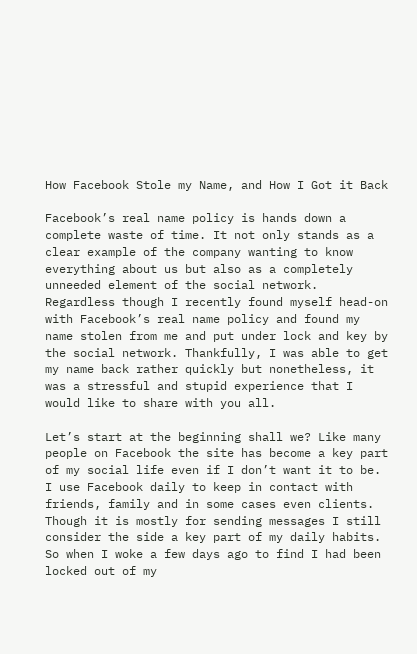How Facebook Stole my Name, and How I Got it Back

Facebook’s real name policy is hands down a complete waste of time. It not only stands as a clear example of the company wanting to know everything about us but also as a completely unneeded element of the social network. Regardless though I recently found myself head-on with Facebook’s real name policy and found my name stolen from me and put under lock and key by the social network. Thankfully, I was able to get my name back rather quickly but nonetheless, it was a stressful and stupid experience that I would like to share with you all.

Let’s start at the beginning shall we? Like many people on Facebook the site has become a key part of my social life even if I don’t want it to be. I use Facebook daily to keep in contact with friends, family and in some cases even clients. Though it is mostly for sending messages I still consider the side a key part of my daily habits. So when I woke a few days ago to find I had been locked out of my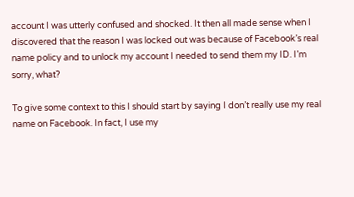account I was utterly confused and shocked. It then all made sense when I discovered that the reason I was locked out was because of Facebook’s real name policy and to unlock my account I needed to send them my ID. I’m sorry, what?

To give some context to this I should start by saying I don’t really use my real name on Facebook. In fact, I use my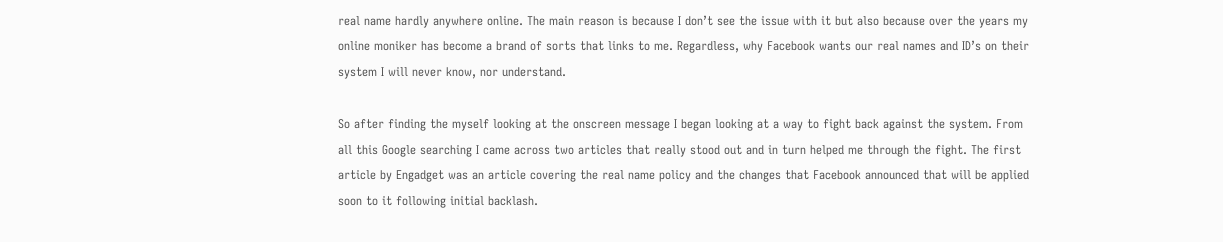real name hardly anywhere online. The main reason is because I don’t see the issue with it but also because over the years my online moniker has become a brand of sorts that links to me. Regardless, why Facebook wants our real names and ID’s on their system I will never know, nor understand.

So after finding the myself looking at the onscreen message I began looking at a way to fight back against the system. From all this Google searching I came across two articles that really stood out and in turn helped me through the fight. The first article by Engadget was an article covering the real name policy and the changes that Facebook announced that will be applied soon to it following initial backlash.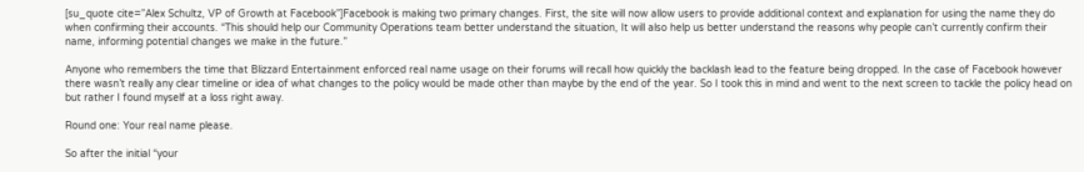[su_quote cite=”Alex Schultz, VP of Growth at Facebook”]Facebook is making two primary changes. First, the site will now allow users to provide additional context and explanation for using the name they do when confirming their accounts. “This should help our Community Operations team better understand the situation, It will also help us better understand the reasons why people can’t currently confirm their name, informing potential changes we make in the future.”

Anyone who remembers the time that Blizzard Entertainment enforced real name usage on their forums will recall how quickly the backlash lead to the feature being dropped. In the case of Facebook however there wasn’t really any clear timeline or idea of what changes to the policy would be made other than maybe by the end of the year. So I took this in mind and went to the next screen to tackle the policy head on but rather I found myself at a loss right away.

Round one: Your real name please.

So after the initial “your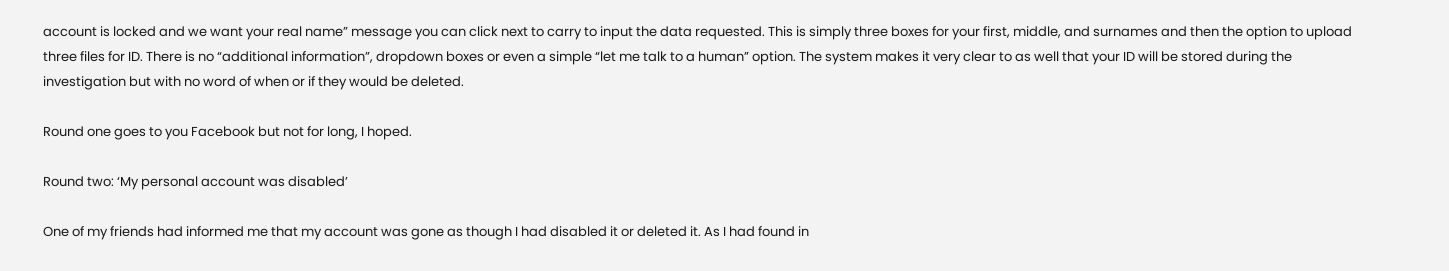account is locked and we want your real name” message you can click next to carry to input the data requested. This is simply three boxes for your first, middle, and surnames and then the option to upload three files for ID. There is no “additional information”, dropdown boxes or even a simple “let me talk to a human” option. The system makes it very clear to as well that your ID will be stored during the investigation but with no word of when or if they would be deleted.

Round one goes to you Facebook but not for long, I hoped.

Round two: ‘My personal account was disabled’

One of my friends had informed me that my account was gone as though I had disabled it or deleted it. As I had found in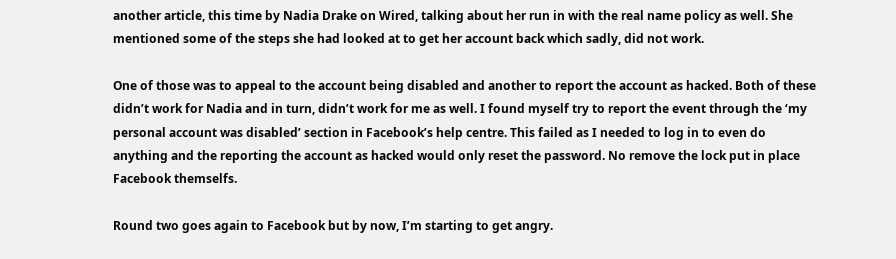another article, this time by Nadia Drake on Wired, talking about her run in with the real name policy as well. She mentioned some of the steps she had looked at to get her account back which sadly, did not work.

One of those was to appeal to the account being disabled and another to report the account as hacked. Both of these didn’t work for Nadia and in turn, didn’t work for me as well. I found myself try to report the event through the ‘my personal account was disabled’ section in Facebook’s help centre. This failed as I needed to log in to even do anything and the reporting the account as hacked would only reset the password. No remove the lock put in place Facebook themselfs.

Round two goes again to Facebook but by now, I’m starting to get angry.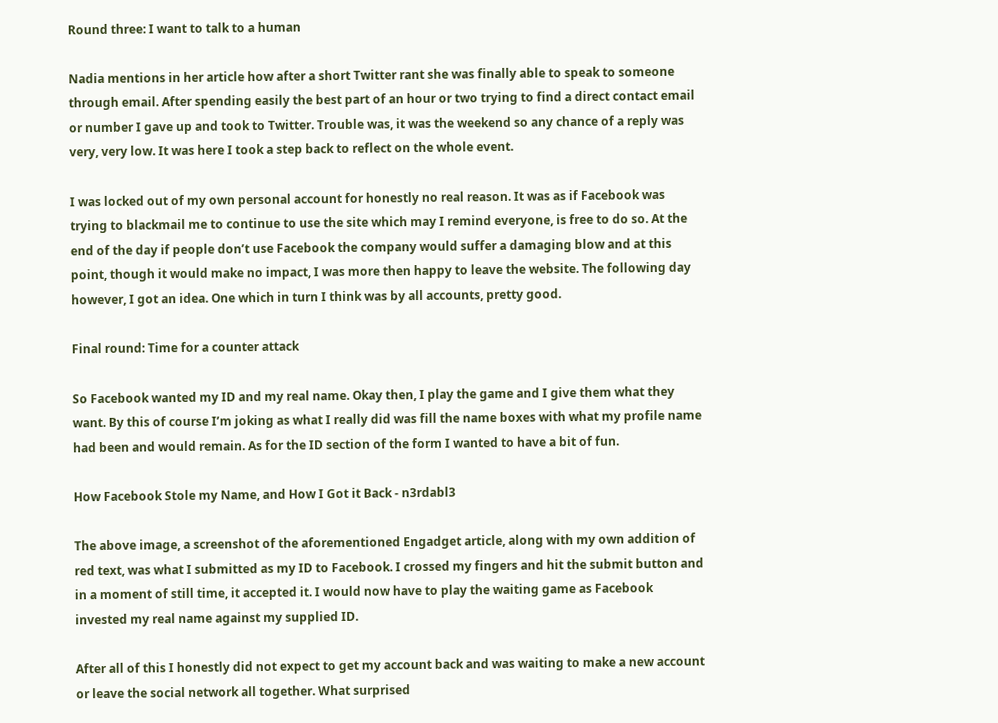Round three: I want to talk to a human

Nadia mentions in her article how after a short Twitter rant she was finally able to speak to someone through email. After spending easily the best part of an hour or two trying to find a direct contact email or number I gave up and took to Twitter. Trouble was, it was the weekend so any chance of a reply was very, very low. It was here I took a step back to reflect on the whole event.

I was locked out of my own personal account for honestly no real reason. It was as if Facebook was trying to blackmail me to continue to use the site which may I remind everyone, is free to do so. At the end of the day if people don’t use Facebook the company would suffer a damaging blow and at this point, though it would make no impact, I was more then happy to leave the website. The following day however, I got an idea. One which in turn I think was by all accounts, pretty good.

Final round: Time for a counter attack

So Facebook wanted my ID and my real name. Okay then, I play the game and I give them what they want. By this of course I’m joking as what I really did was fill the name boxes with what my profile name had been and would remain. As for the ID section of the form I wanted to have a bit of fun.

How Facebook Stole my Name, and How I Got it Back - n3rdabl3

The above image, a screenshot of the aforementioned Engadget article, along with my own addition of red text, was what I submitted as my ID to Facebook. I crossed my fingers and hit the submit button and in a moment of still time, it accepted it. I would now have to play the waiting game as Facebook invested my real name against my supplied ID.

After all of this I honestly did not expect to get my account back and was waiting to make a new account or leave the social network all together. What surprised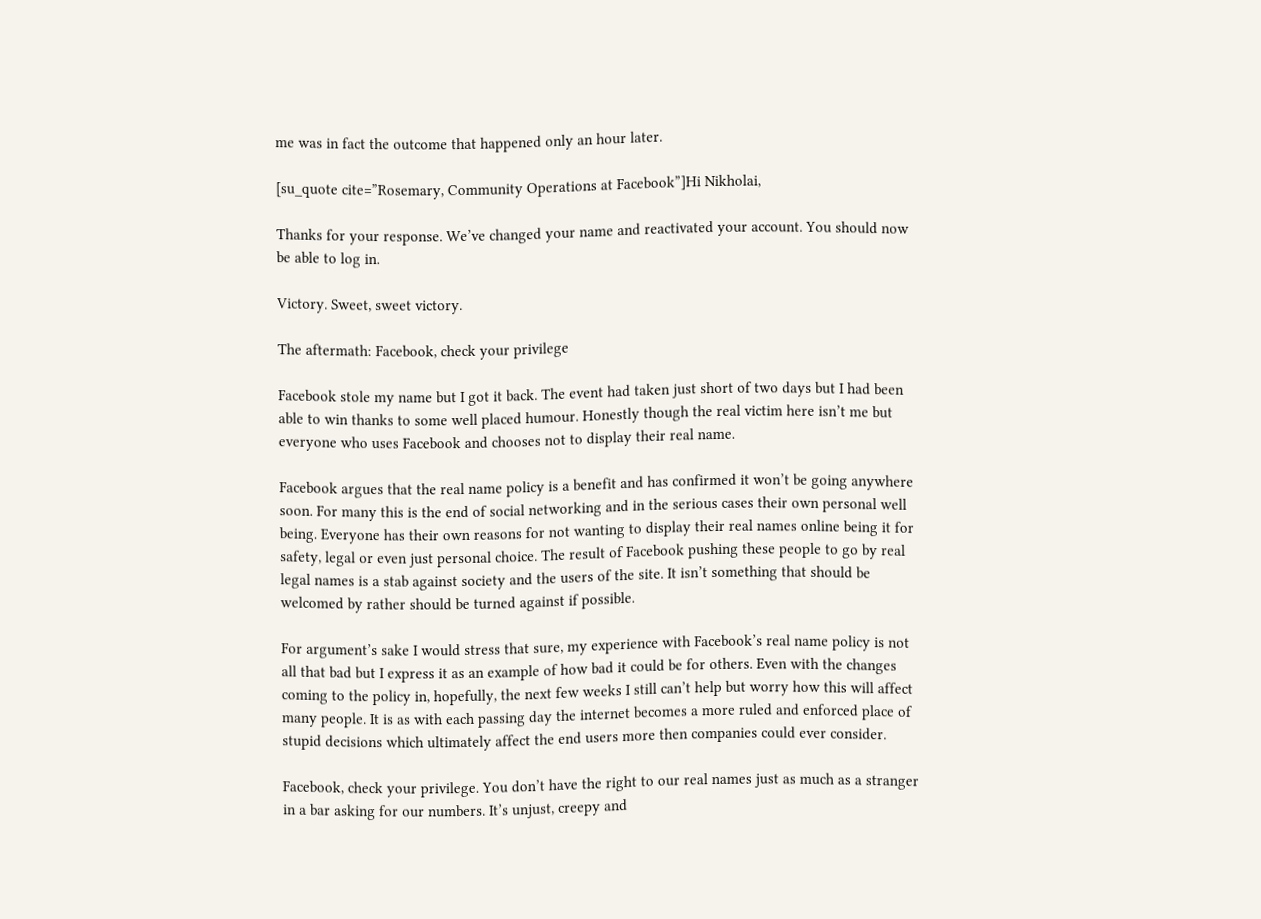me was in fact the outcome that happened only an hour later.

[su_quote cite=”Rosemary, Community Operations at Facebook”]Hi Nikholai,

Thanks for your response. We’ve changed your name and reactivated your account. You should now be able to log in.

Victory. Sweet, sweet victory.

The aftermath: Facebook, check your privilege

Facebook stole my name but I got it back. The event had taken just short of two days but I had been able to win thanks to some well placed humour. Honestly though the real victim here isn’t me but everyone who uses Facebook and chooses not to display their real name.

Facebook argues that the real name policy is a benefit and has confirmed it won’t be going anywhere soon. For many this is the end of social networking and in the serious cases their own personal well being. Everyone has their own reasons for not wanting to display their real names online being it for safety, legal or even just personal choice. The result of Facebook pushing these people to go by real legal names is a stab against society and the users of the site. It isn’t something that should be welcomed by rather should be turned against if possible.

For argument’s sake I would stress that sure, my experience with Facebook’s real name policy is not all that bad but I express it as an example of how bad it could be for others. Even with the changes coming to the policy in, hopefully, the next few weeks I still can’t help but worry how this will affect many people. It is as with each passing day the internet becomes a more ruled and enforced place of stupid decisions which ultimately affect the end users more then companies could ever consider.

Facebook, check your privilege. You don’t have the right to our real names just as much as a stranger in a bar asking for our numbers. It’s unjust, creepy and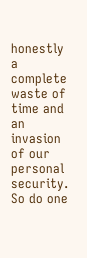honestly a complete waste of time and an invasion of our personal security. So do one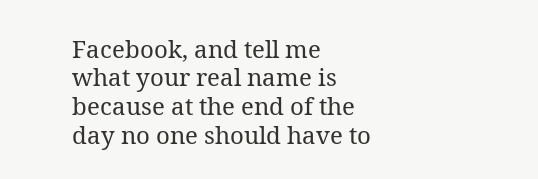Facebook, and tell me what your real name is because at the end of the day no one should have to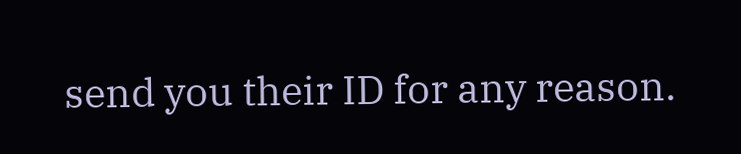send you their ID for any reason.